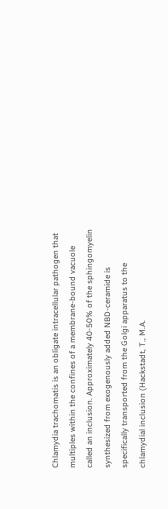Chlamydia trachomatis is an obligate intracellular pathogen that multiples within the confines of a membrane-bound vacuole called an inclusion. Approximately 40-50% of the sphingomyelin synthesized from exogenously added NBD-ceramide is specifically transported from the Golgi apparatus to the chlamydial inclusion (Hackstadt, T., M.A.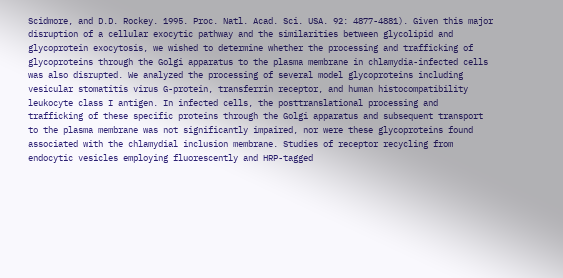Scidmore, and D.D. Rockey. 1995. Proc. Natl. Acad. Sci. USA. 92: 4877-4881). Given this major disruption of a cellular exocytic pathway and the similarities between glycolipid and glycoprotein exocytosis, we wished to determine whether the processing and trafficking of glycoproteins through the Golgi apparatus to the plasma membrane in chlamydia-infected cells was also disrupted. We analyzed the processing of several model glycoproteins including vesicular stomatitis virus G-protein, transferrin receptor, and human histocompatibility leukocyte class I antigen. In infected cells, the posttranslational processing and trafficking of these specific proteins through the Golgi apparatus and subsequent transport to the plasma membrane was not significantly impaired, nor were these glycoproteins found associated with the chlamydial inclusion membrane. Studies of receptor recycling from endocytic vesicles employing fluorescently and HRP-tagged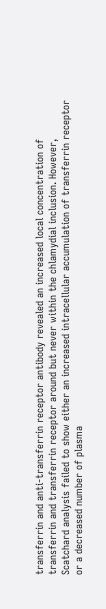transferrin and anti-transferrin receptor antibody revealed an increased local concentration of transferrin and transferrin receptor around but never within the chlamydial inclusion. However, Scatchard analysis failed to show either an increased intracellular accumulation of transferrin receptor or a decreased number of plasma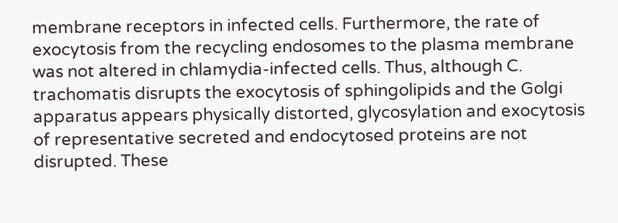membrane receptors in infected cells. Furthermore, the rate of exocytosis from the recycling endosomes to the plasma membrane was not altered in chlamydia-infected cells. Thus, although C. trachomatis disrupts the exocytosis of sphingolipids and the Golgi apparatus appears physically distorted, glycosylation and exocytosis of representative secreted and endocytosed proteins are not disrupted. These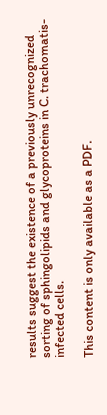results suggest the existence of a previously unrecognized sorting of sphingolipids and glycoproteins in C. trachomatis-infected cells.

This content is only available as a PDF.